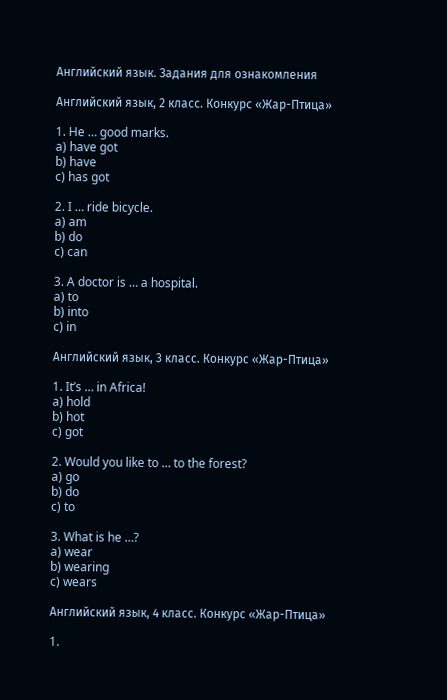Английский язык. Задания для ознакомления

Английский язык, 2 класс. Конкурс «Жар-Птица»

1. He … good marks.
a) have got
b) have
c) has got

2. I … ride bicycle.
a) am
b) do
c) can

3. A doctor is … a hospital.
a) to
b) into
c) in

Английский язык, 3 класс. Конкурс «Жар-Птица»

1. It’s … in Africa!
a) hold
b) hot
c) got

2. Would you like to … to the forest?
a) go
b) do
c) to

3. What is he …?
a) wear
b) wearing
c) wears

Английский язык, 4 класс. Конкурс «Жар-Птица»

1.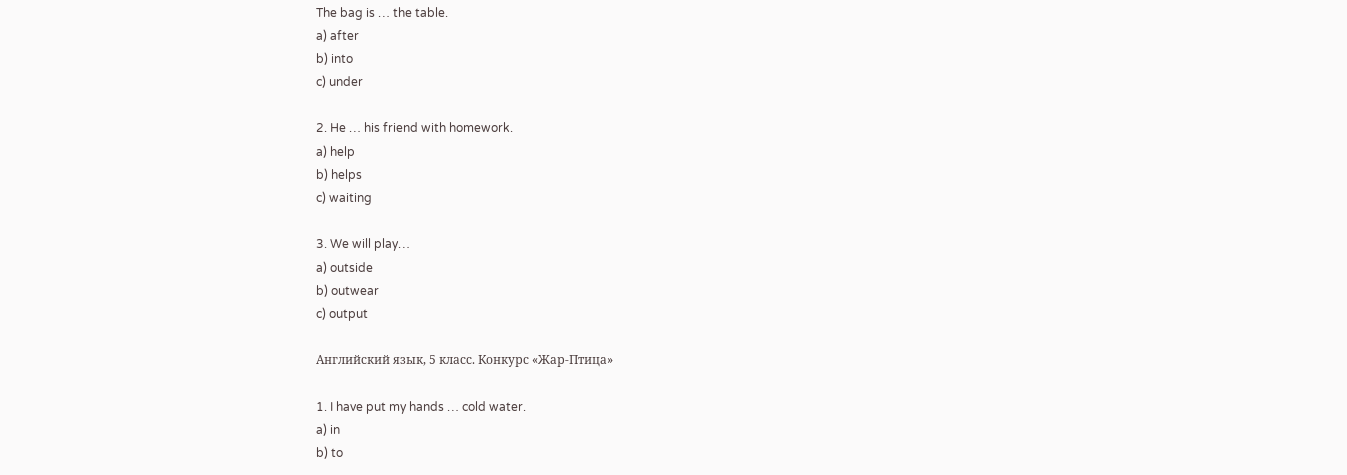The bag is … the table.
a) after
b) into
c) under

2. He … his friend with homework.
a) help
b) helps
c) waiting

3. We will play…
a) outside
b) outwear
c) output

Английский язык, 5 класс. Конкурс «Жар-Птица»

1. I have put my hands … cold water.
a) in
b) to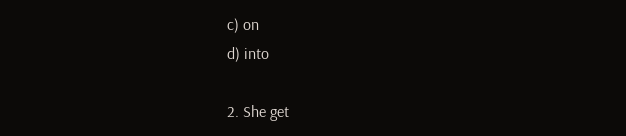c) on
d) into

2. She get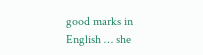good marks in English … she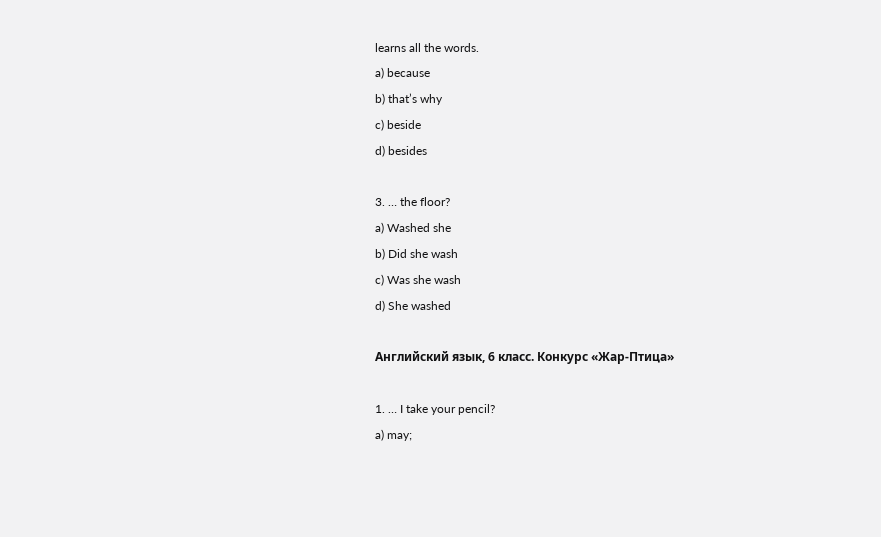learns all the words.
a) because
b) that’s why
c) beside
d) besides

3. … the floor?
a) Washed she
b) Did she wash
c) Was she wash
d) She washed

Английский язык, 6 класс. Конкурс «Жар-Птица»

1. … I take your pencil?
a) may;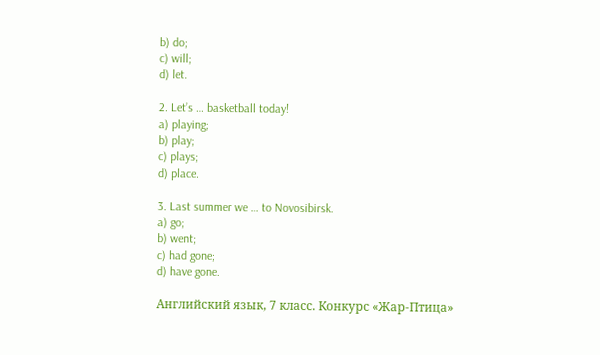b) do;
c) will;
d) let.

2. Let’s … basketball today!
a) playing;
b) play;
c) plays;
d) place.

3. Last summer we … to Novosibirsk.
a) go;
b) went;
c) had gone;
d) have gone.

Английский язык, 7 класс. Конкурс «Жар-Птица»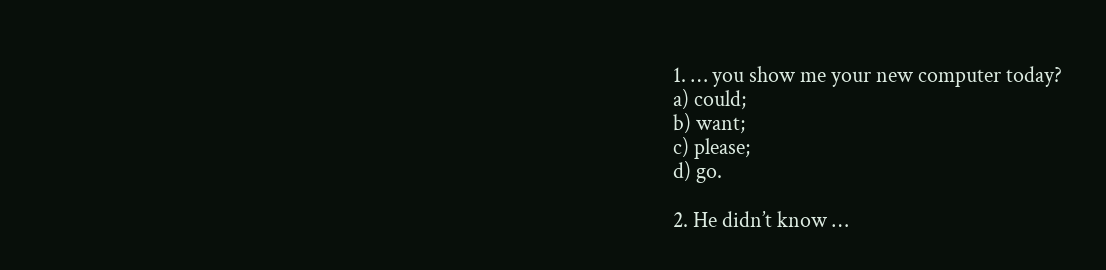1. … you show me your new computer today?
a) could;
b) want;
c) please;
d) go.

2. He didn’t know …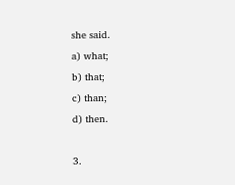she said.
a) what;
b) that;
c) than;
d) then.

3.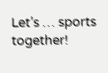Let’s … sports together!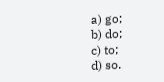a) go;
b) do;
c) to;
d) so.